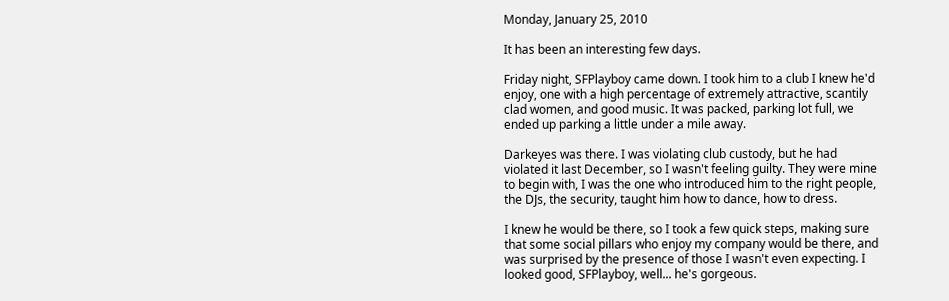Monday, January 25, 2010

It has been an interesting few days.

Friday night, SFPlayboy came down. I took him to a club I knew he'd enjoy, one with a high percentage of extremely attractive, scantily clad women, and good music. It was packed, parking lot full, we ended up parking a little under a mile away.

Darkeyes was there. I was violating club custody, but he had violated it last December, so I wasn't feeling guilty. They were mine to begin with, I was the one who introduced him to the right people, the DJs, the security, taught him how to dance, how to dress.

I knew he would be there, so I took a few quick steps, making sure that some social pillars who enjoy my company would be there, and was surprised by the presence of those I wasn't even expecting. I looked good, SFPlayboy, well... he's gorgeous.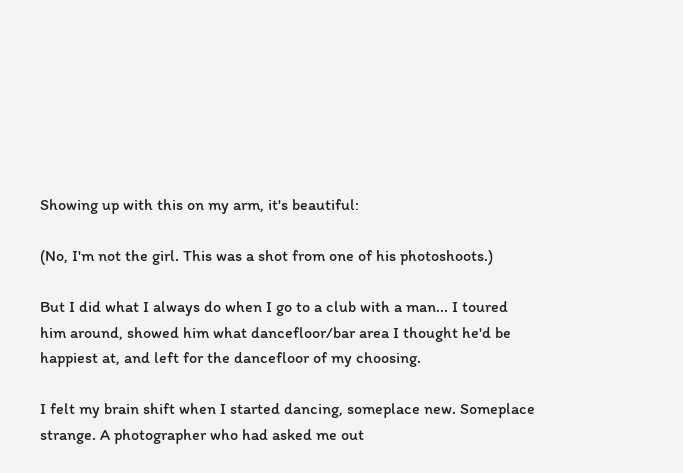Showing up with this on my arm, it's beautiful:

(No, I'm not the girl. This was a shot from one of his photoshoots.)

But I did what I always do when I go to a club with a man... I toured him around, showed him what dancefloor/bar area I thought he'd be happiest at, and left for the dancefloor of my choosing.

I felt my brain shift when I started dancing, someplace new. Someplace strange. A photographer who had asked me out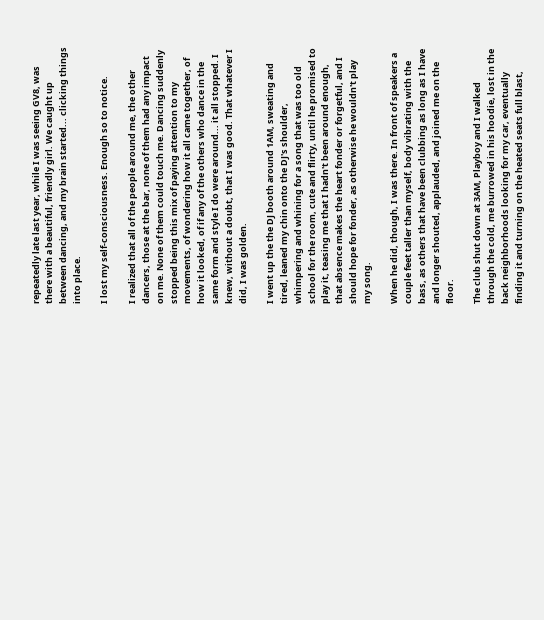repeatedly late last year, while I was seeing GV8, was there with a beautiful, friendly girl. We caught up between dancing, and my brain started... clicking things into place.

I lost my self-consciousness. Enough so to notice.

I realized that all of the people around me, the other dancers, those at the bar, none of them had any impact on me. None of them could touch me. Dancing suddenly stopped being this mix of paying attention to my movements, of wondering how it all came together, of how it looked, of if any of the others who dance in the same form and style I do were around... it all stopped. I knew, without a doubt, that I was good. That whatever I did, I was golden.

I went up the the DJ booth around 1AM, sweating and tired, leaned my chin onto the DJ's shoulder, whimpering and whining for a song that was too old school for the room, cute and flirty, until he promised to play it, teasing me that I hadn't been around enough, that absence makes the heart fonder or forgetful, and I should hope for fonder, as otherwise he wouldn't play my song.

When he did, though, I was there. In front of speakers a couple feet taller than myself, body vibrating with the bass, as others that have been clubbing as long as I have and longer shouted, applauded, and joined me on the floor.

The club shut down at 3AM, Playboy and I walked through the cold, me burrowed in his hoodie, lost in the back neighborhoods looking for my car, eventually finding it and turning on the heated seats full blast,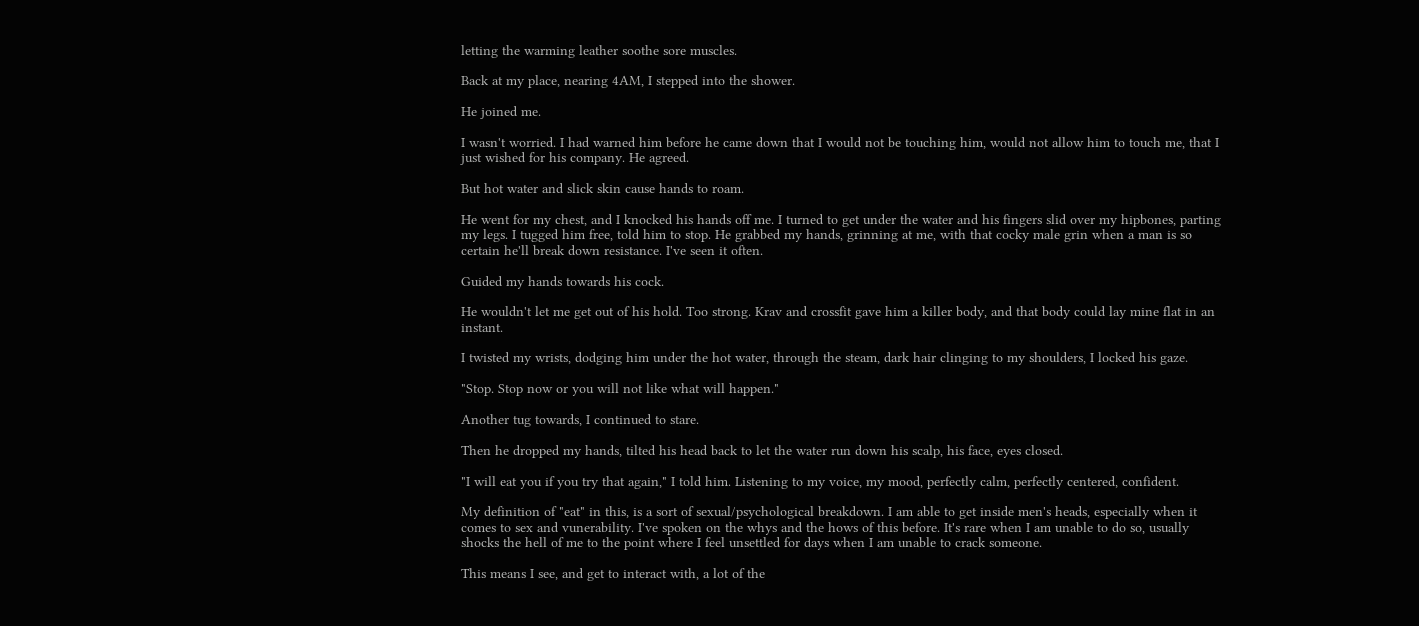letting the warming leather soothe sore muscles.

Back at my place, nearing 4AM, I stepped into the shower.

He joined me.

I wasn't worried. I had warned him before he came down that I would not be touching him, would not allow him to touch me, that I just wished for his company. He agreed.

But hot water and slick skin cause hands to roam.

He went for my chest, and I knocked his hands off me. I turned to get under the water and his fingers slid over my hipbones, parting my legs. I tugged him free, told him to stop. He grabbed my hands, grinning at me, with that cocky male grin when a man is so certain he'll break down resistance. I've seen it often.

Guided my hands towards his cock.

He wouldn't let me get out of his hold. Too strong. Krav and crossfit gave him a killer body, and that body could lay mine flat in an instant.

I twisted my wrists, dodging him under the hot water, through the steam, dark hair clinging to my shoulders, I locked his gaze.

"Stop. Stop now or you will not like what will happen."

Another tug towards, I continued to stare.

Then he dropped my hands, tilted his head back to let the water run down his scalp, his face, eyes closed.

"I will eat you if you try that again," I told him. Listening to my voice, my mood, perfectly calm, perfectly centered, confident.

My definition of "eat" in this, is a sort of sexual/psychological breakdown. I am able to get inside men's heads, especially when it comes to sex and vunerability. I've spoken on the whys and the hows of this before. It's rare when I am unable to do so, usually shocks the hell of me to the point where I feel unsettled for days when I am unable to crack someone.

This means I see, and get to interact with, a lot of the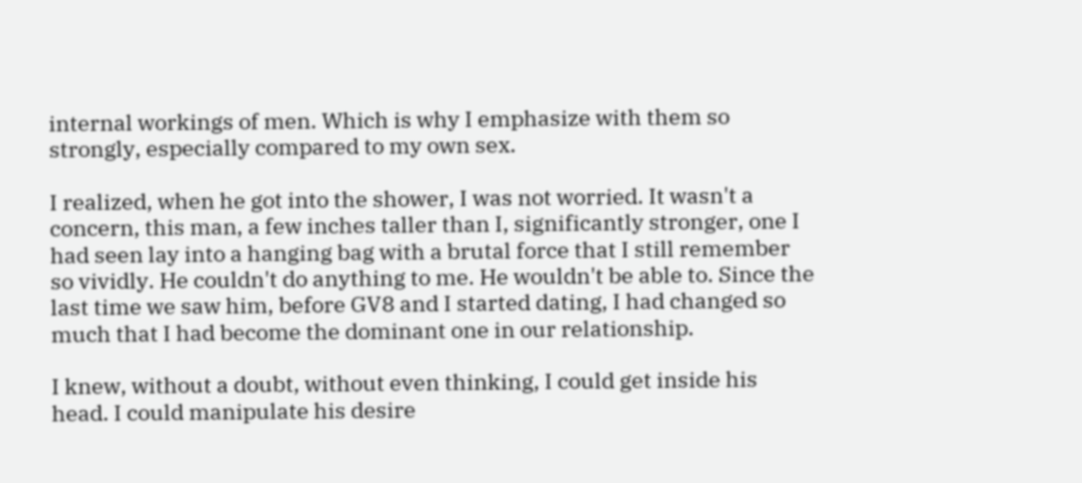internal workings of men. Which is why I emphasize with them so strongly, especially compared to my own sex.

I realized, when he got into the shower, I was not worried. It wasn't a concern, this man, a few inches taller than I, significantly stronger, one I had seen lay into a hanging bag with a brutal force that I still remember so vividly. He couldn't do anything to me. He wouldn't be able to. Since the last time we saw him, before GV8 and I started dating, I had changed so much that I had become the dominant one in our relationship.

I knew, without a doubt, without even thinking, I could get inside his head. I could manipulate his desire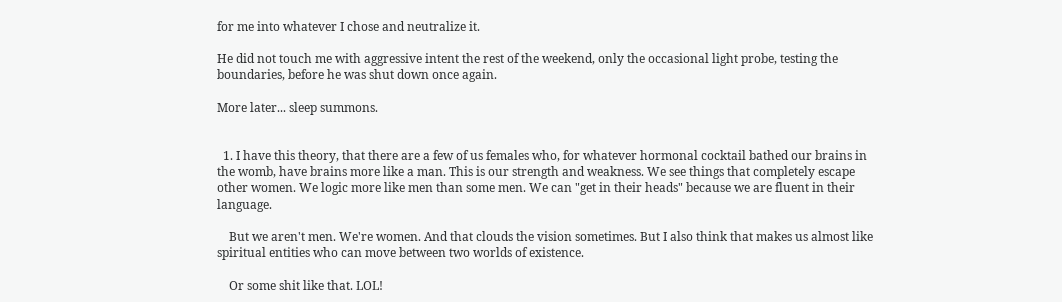for me into whatever I chose and neutralize it.

He did not touch me with aggressive intent the rest of the weekend, only the occasional light probe, testing the boundaries, before he was shut down once again.

More later... sleep summons.


  1. I have this theory, that there are a few of us females who, for whatever hormonal cocktail bathed our brains in the womb, have brains more like a man. This is our strength and weakness. We see things that completely escape other women. We logic more like men than some men. We can "get in their heads" because we are fluent in their language.

    But we aren't men. We're women. And that clouds the vision sometimes. But I also think that makes us almost like spiritual entities who can move between two worlds of existence.

    Or some shit like that. LOL!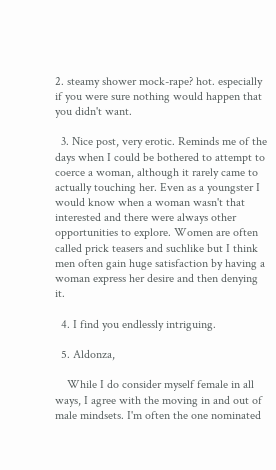2. steamy shower mock-rape? hot. especially if you were sure nothing would happen that you didn't want.

  3. Nice post, very erotic. Reminds me of the days when I could be bothered to attempt to coerce a woman, although it rarely came to actually touching her. Even as a youngster I would know when a woman wasn't that interested and there were always other opportunities to explore. Women are often called prick teasers and suchlike but I think men often gain huge satisfaction by having a woman express her desire and then denying it.

  4. I find you endlessly intriguing.

  5. Aldonza,

    While I do consider myself female in all ways, I agree with the moving in and out of male mindsets. I'm often the one nominated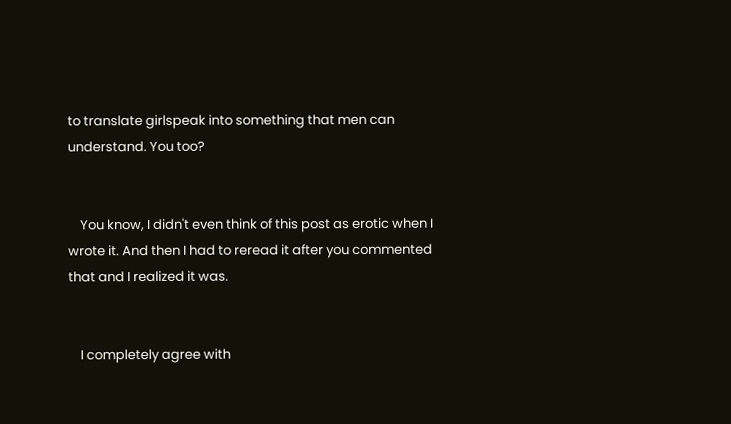to translate girlspeak into something that men can understand. You too?


    You know, I didn't even think of this post as erotic when I wrote it. And then I had to reread it after you commented that and I realized it was.


    I completely agree with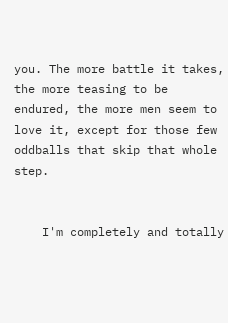you. The more battle it takes, the more teasing to be endured, the more men seem to love it, except for those few oddballs that skip that whole step.


    I'm completely and totally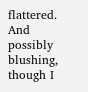flattered. And possibly blushing, though I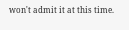won't admit it at this time.